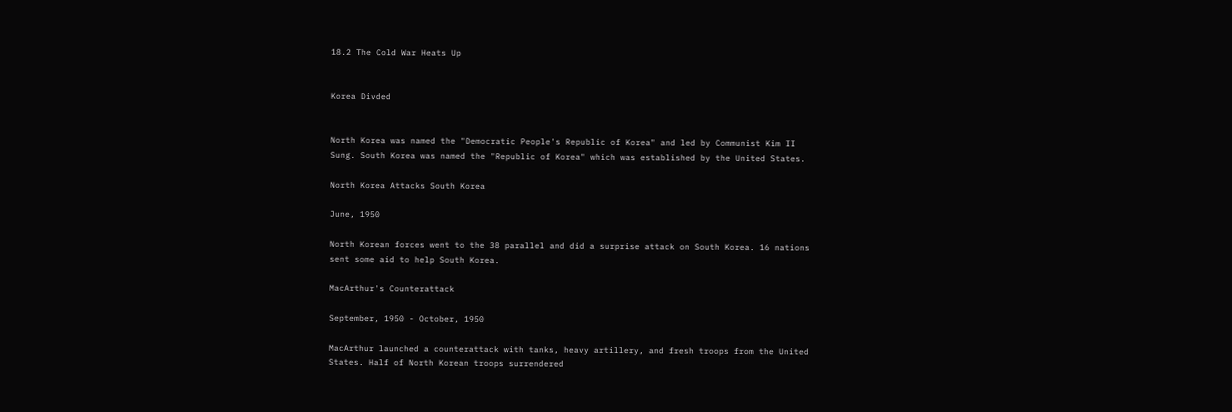18.2 The Cold War Heats Up


Korea Divded


North Korea was named the "Democratic People's Republic of Korea" and led by Communist Kim II Sung. South Korea was named the "Republic of Korea" which was established by the United States.

North Korea Attacks South Korea

June, 1950

North Korean forces went to the 38 parallel and did a surprise attack on South Korea. 16 nations sent some aid to help South Korea.

MacArthur's Counterattack

September, 1950 - October, 1950

MacArthur launched a counterattack with tanks, heavy artillery, and fresh troops from the United States. Half of North Korean troops surrendered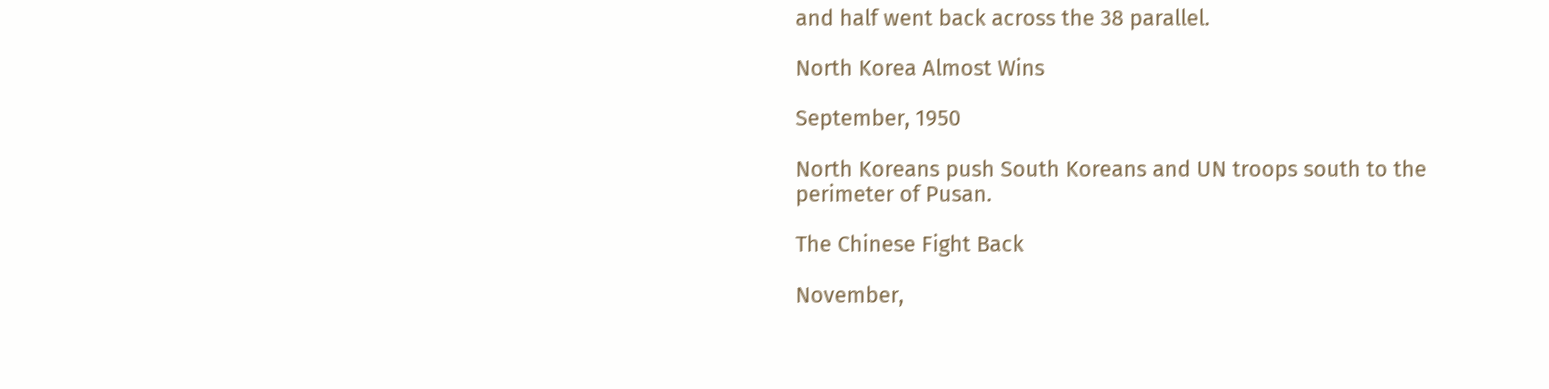and half went back across the 38 parallel.

North Korea Almost Wins

September, 1950

North Koreans push South Koreans and UN troops south to the perimeter of Pusan.

The Chinese Fight Back

November,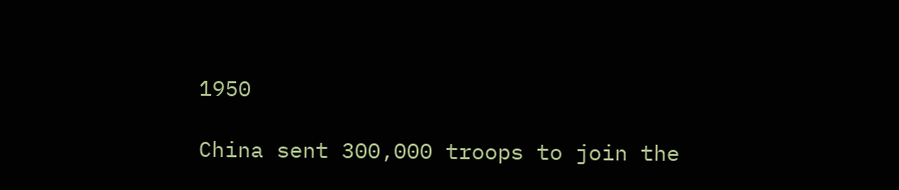1950

China sent 300,000 troops to join the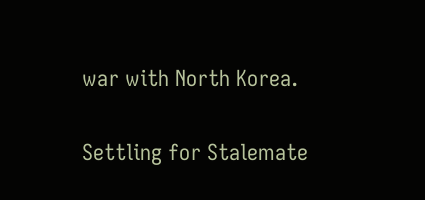war with North Korea.

Settling for Stalemate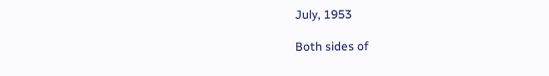July, 1953

Both sides of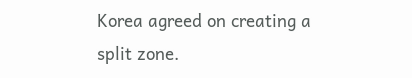Korea agreed on creating a split zone.